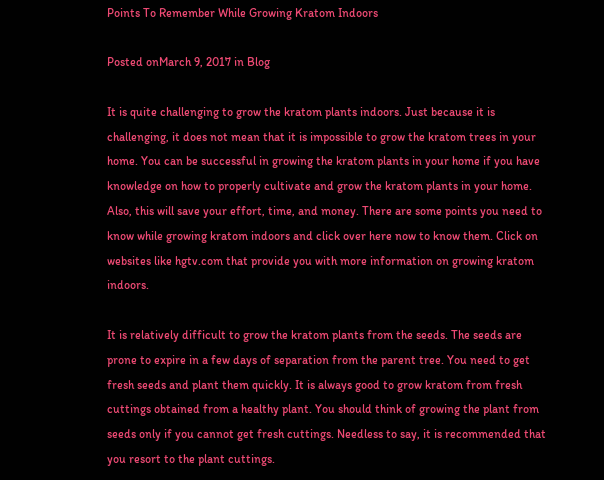Points To Remember While Growing Kratom Indoors

Posted onMarch 9, 2017 in Blog

It is quite challenging to grow the kratom plants indoors. Just because it is challenging, it does not mean that it is impossible to grow the kratom trees in your home. You can be successful in growing the kratom plants in your home if you have knowledge on how to properly cultivate and grow the kratom plants in your home. Also, this will save your effort, time, and money. There are some points you need to know while growing kratom indoors and click over here now to know them. Click on websites like hgtv.com that provide you with more information on growing kratom indoors.

It is relatively difficult to grow the kratom plants from the seeds. The seeds are prone to expire in a few days of separation from the parent tree. You need to get fresh seeds and plant them quickly. It is always good to grow kratom from fresh cuttings obtained from a healthy plant. You should think of growing the plant from seeds only if you cannot get fresh cuttings. Needless to say, it is recommended that you resort to the plant cuttings.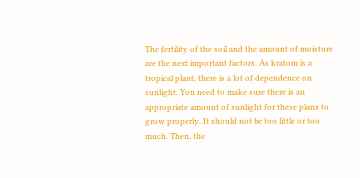The fertility of the soil and the amount of moisture are the next important factors. As kratom is a tropical plant, there is a lot of dependence on sunlight. You need to make sure there is an appropriate amount of sunlight for these plans to grow properly. It should not be too little or too much. Then, the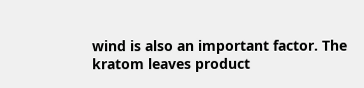wind is also an important factor. The kratom leaves product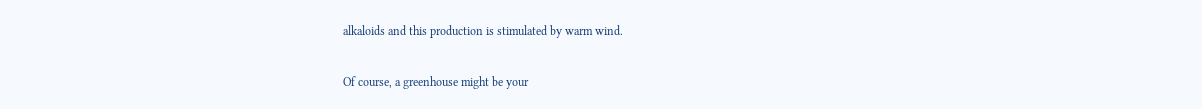alkaloids and this production is stimulated by warm wind.

Of course, a greenhouse might be your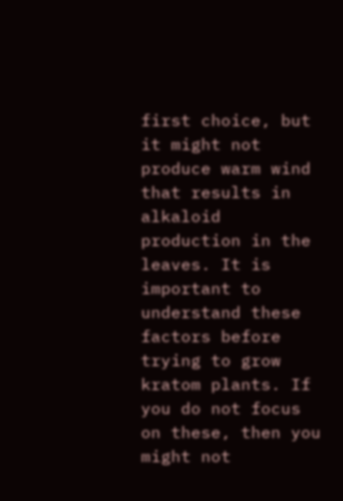first choice, but it might not produce warm wind that results in alkaloid production in the leaves. It is important to understand these factors before trying to grow kratom plants. If you do not focus on these, then you might not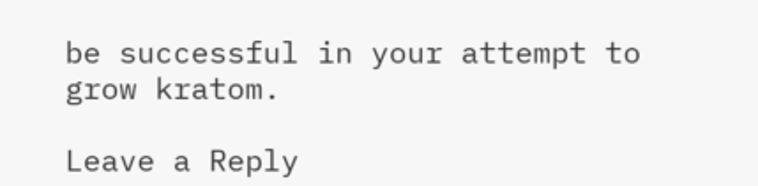be successful in your attempt to grow kratom.

Leave a Reply